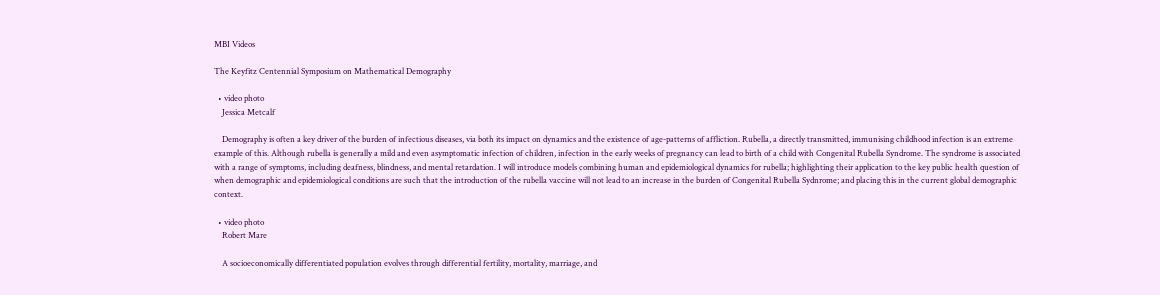MBI Videos

The Keyfitz Centennial Symposium on Mathematical Demography

  • video photo
    Jessica Metcalf

    Demography is often a key driver of the burden of infectious diseases, via both its impact on dynamics and the existence of age-patterns of affliction. Rubella, a directly transmitted, immunising childhood infection is an extreme example of this. Although rubella is generally a mild and even asymptomatic infection of children, infection in the early weeks of pregnancy can lead to birth of a child with Congenital Rubella Syndrome. The syndrome is associated with a range of symptoms, including deafness, blindness, and mental retardation. I will introduce models combining human and epidemiological dynamics for rubella; highlighting their application to the key public health question of when demographic and epidemiological conditions are such that the introduction of the rubella vaccine will not lead to an increase in the burden of Congenital Rubella Sydnrome; and placing this in the current global demographic context.

  • video photo
    Robert Mare

    A socioeconomically differentiated population evolves through differential fertility, mortality, marriage, and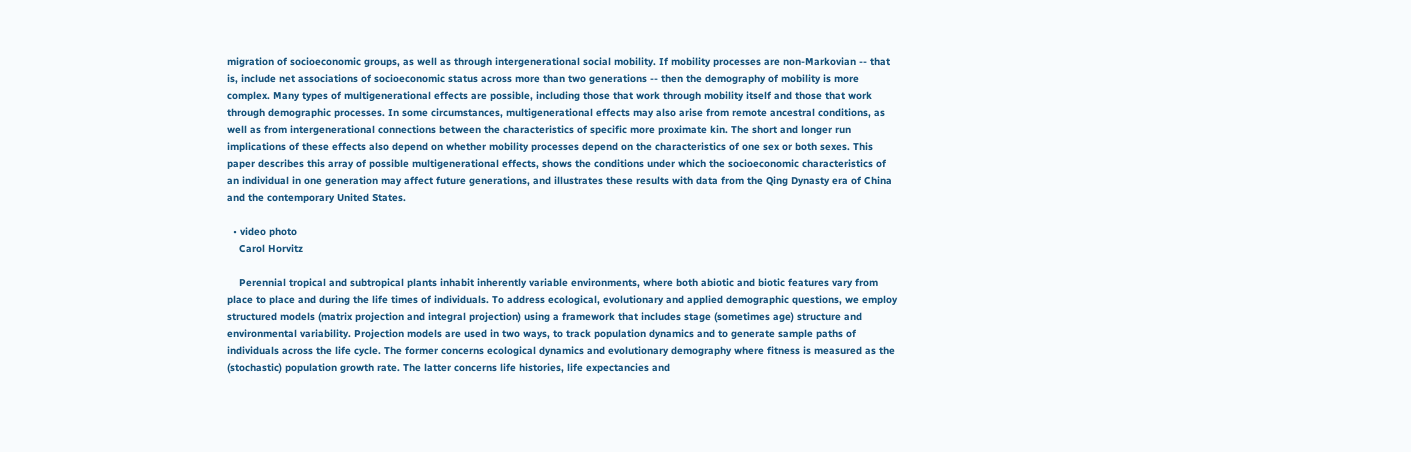migration of socioeconomic groups, as well as through intergenerational social mobility. If mobility processes are non-Markovian -- that is, include net associations of socioeconomic status across more than two generations -- then the demography of mobility is more complex. Many types of multigenerational effects are possible, including those that work through mobility itself and those that work through demographic processes. In some circumstances, multigenerational effects may also arise from remote ancestral conditions, as well as from intergenerational connections between the characteristics of specific more proximate kin. The short and longer run implications of these effects also depend on whether mobility processes depend on the characteristics of one sex or both sexes. This paper describes this array of possible multigenerational effects, shows the conditions under which the socioeconomic characteristics of an individual in one generation may affect future generations, and illustrates these results with data from the Qing Dynasty era of China and the contemporary United States.

  • video photo
    Carol Horvitz

    Perennial tropical and subtropical plants inhabit inherently variable environments, where both abiotic and biotic features vary from place to place and during the life times of individuals. To address ecological, evolutionary and applied demographic questions, we employ structured models (matrix projection and integral projection) using a framework that includes stage (sometimes age) structure and environmental variability. Projection models are used in two ways, to track population dynamics and to generate sample paths of individuals across the life cycle. The former concerns ecological dynamics and evolutionary demography where fitness is measured as the (stochastic) population growth rate. The latter concerns life histories, life expectancies and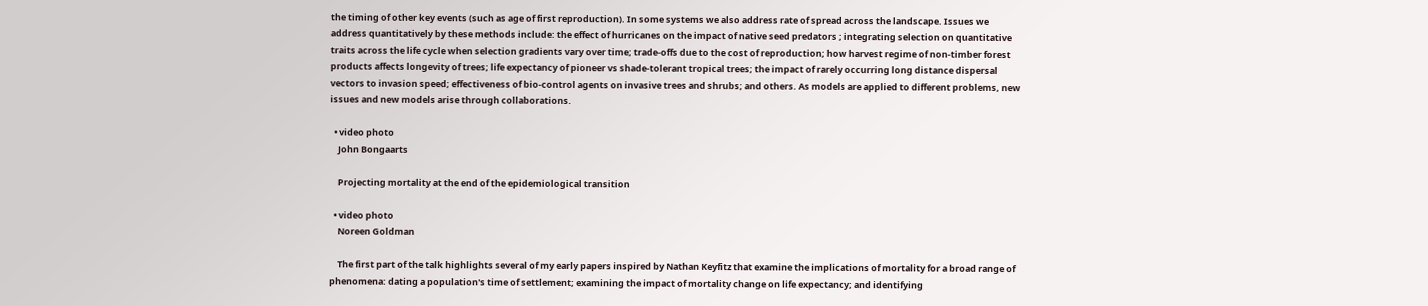the timing of other key events (such as age of first reproduction). In some systems we also address rate of spread across the landscape. Issues we address quantitatively by these methods include: the effect of hurricanes on the impact of native seed predators ; integrating selection on quantitative traits across the life cycle when selection gradients vary over time; trade-offs due to the cost of reproduction; how harvest regime of non-timber forest products affects longevity of trees; life expectancy of pioneer vs shade-tolerant tropical trees; the impact of rarely occurring long distance dispersal vectors to invasion speed; effectiveness of bio-control agents on invasive trees and shrubs; and others. As models are applied to different problems, new issues and new models arise through collaborations.

  • video photo
    John Bongaarts

    Projecting mortality at the end of the epidemiological transition

  • video photo
    Noreen Goldman

    The first part of the talk highlights several of my early papers inspired by Nathan Keyfitz that examine the implications of mortality for a broad range of phenomena: dating a population's time of settlement; examining the impact of mortality change on life expectancy; and identifying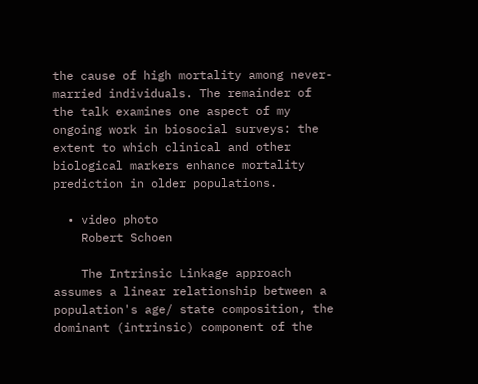the cause of high mortality among never-married individuals. The remainder of the talk examines one aspect of my ongoing work in biosocial surveys: the extent to which clinical and other biological markers enhance mortality prediction in older populations.

  • video photo
    Robert Schoen

    The Intrinsic Linkage approach assumes a linear relationship between a population's age/ state composition, the dominant (intrinsic) component of the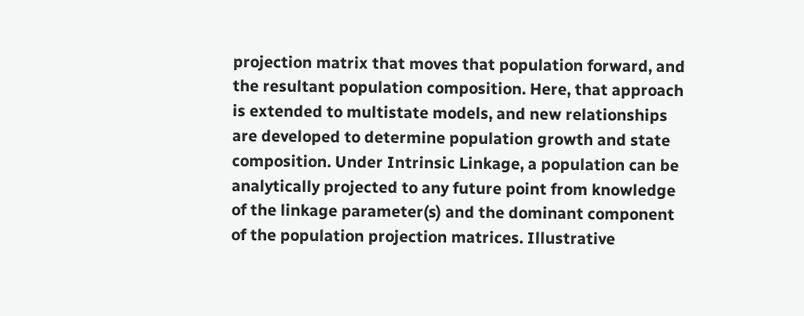projection matrix that moves that population forward, and the resultant population composition. Here, that approach is extended to multistate models, and new relationships are developed to determine population growth and state composition. Under Intrinsic Linkage, a population can be analytically projected to any future point from knowledge of the linkage parameter(s) and the dominant component of the population projection matrices. Illustrative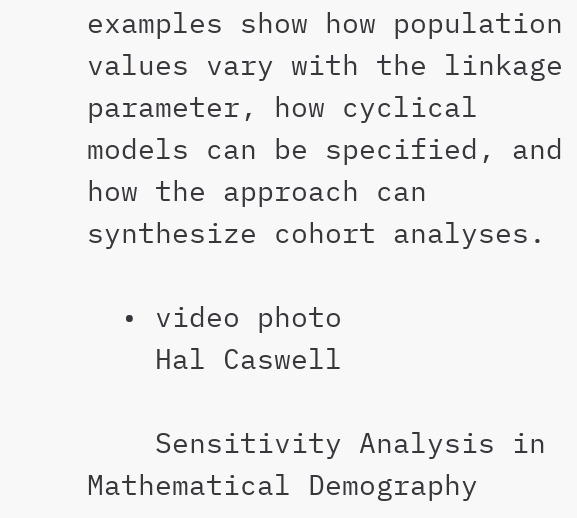examples show how population values vary with the linkage parameter, how cyclical models can be specified, and how the approach can synthesize cohort analyses.

  • video photo
    Hal Caswell

    Sensitivity Analysis in Mathematical Demography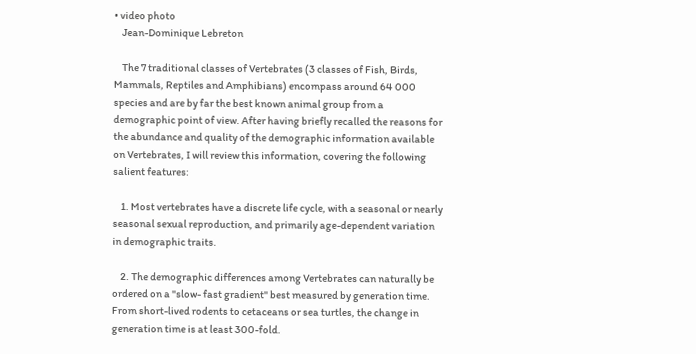• video photo
    Jean-Dominique Lebreton

    The 7 traditional classes of Vertebrates (3 classes of Fish, Birds, Mammals, Reptiles and Amphibians) encompass around 64 000 species and are by far the best known animal group from a demographic point of view. After having briefly recalled the reasons for the abundance and quality of the demographic information available on Vertebrates, I will review this information, covering the following salient features:

    1. Most vertebrates have a discrete life cycle, with a seasonal or nearly seasonal sexual reproduction, and primarily age-dependent variation in demographic traits.

    2. The demographic differences among Vertebrates can naturally be ordered on a "slow- fast gradient" best measured by generation time. From short-lived rodents to cetaceans or sea turtles, the change in generation time is at least 300-fold.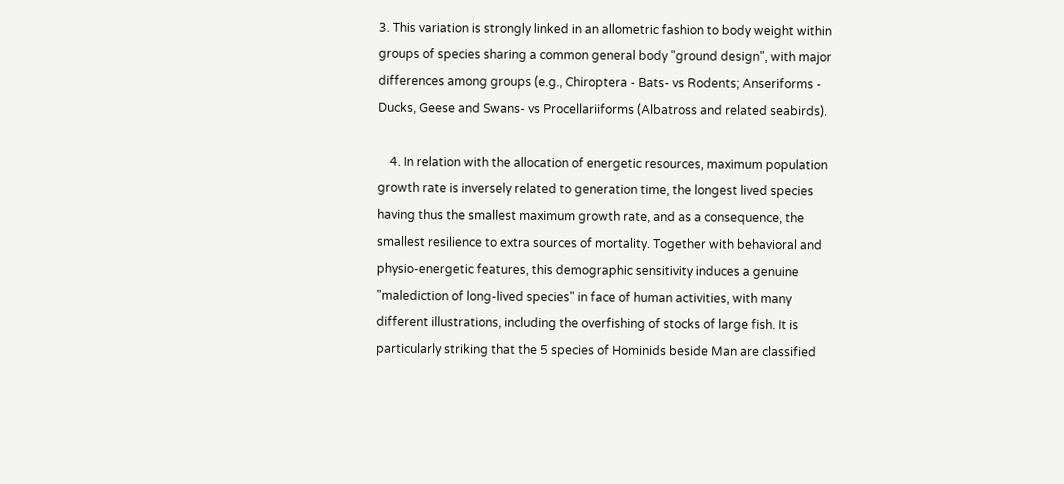3. This variation is strongly linked in an allometric fashion to body weight within groups of species sharing a common general body "ground design", with major differences among groups (e.g., Chiroptera - Bats- vs Rodents; Anseriforms - Ducks, Geese and Swans- vs Procellariiforms (Albatross and related seabirds).

    4. In relation with the allocation of energetic resources, maximum population growth rate is inversely related to generation time, the longest lived species having thus the smallest maximum growth rate, and as a consequence, the smallest resilience to extra sources of mortality. Together with behavioral and physio-energetic features, this demographic sensitivity induces a genuine "malediction of long-lived species" in face of human activities, with many different illustrations, including the overfishing of stocks of large fish. It is particularly striking that the 5 species of Hominids beside Man are classified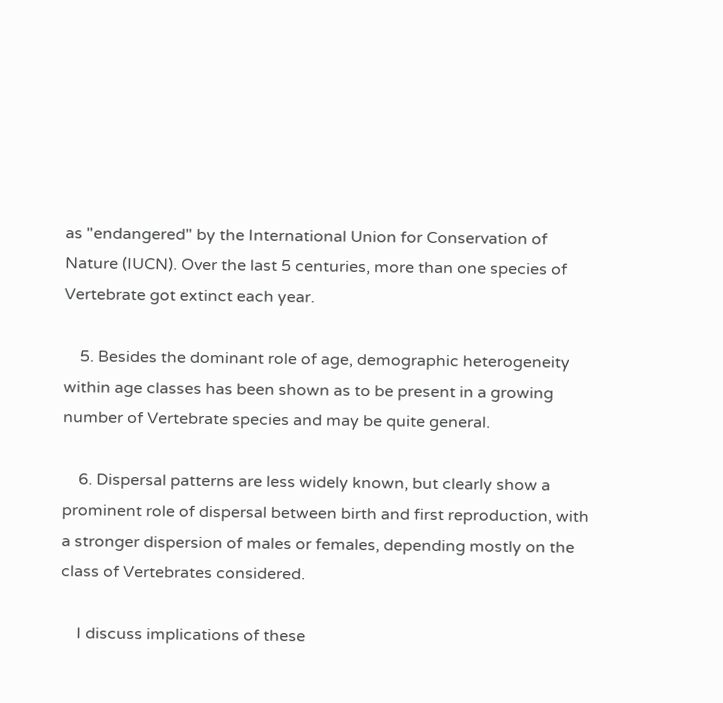as "endangered" by the International Union for Conservation of Nature (IUCN). Over the last 5 centuries, more than one species of Vertebrate got extinct each year.

    5. Besides the dominant role of age, demographic heterogeneity within age classes has been shown as to be present in a growing number of Vertebrate species and may be quite general.

    6. Dispersal patterns are less widely known, but clearly show a prominent role of dispersal between birth and first reproduction, with a stronger dispersion of males or females, depending mostly on the class of Vertebrates considered.

    I discuss implications of these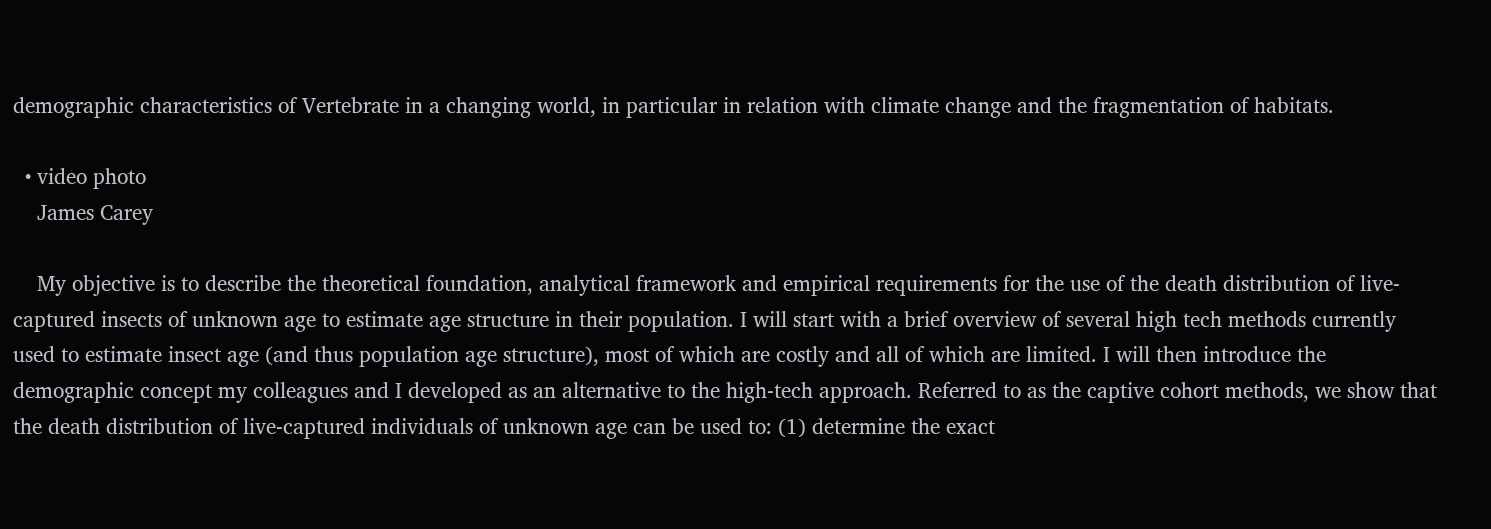demographic characteristics of Vertebrate in a changing world, in particular in relation with climate change and the fragmentation of habitats.

  • video photo
    James Carey

    My objective is to describe the theoretical foundation, analytical framework and empirical requirements for the use of the death distribution of live-captured insects of unknown age to estimate age structure in their population. I will start with a brief overview of several high tech methods currently used to estimate insect age (and thus population age structure), most of which are costly and all of which are limited. I will then introduce the demographic concept my colleagues and I developed as an alternative to the high-tech approach. Referred to as the captive cohort methods, we show that the death distribution of live-captured individuals of unknown age can be used to: (1) determine the exact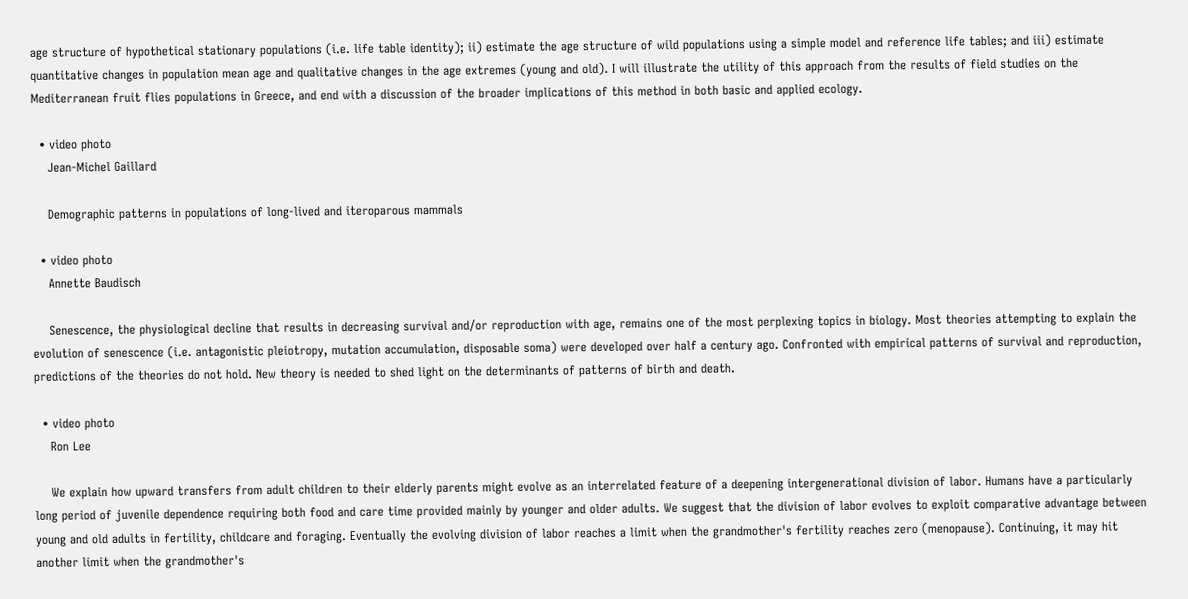age structure of hypothetical stationary populations (i.e. life table identity); ii) estimate the age structure of wild populations using a simple model and reference life tables; and iii) estimate quantitative changes in population mean age and qualitative changes in the age extremes (young and old). I will illustrate the utility of this approach from the results of field studies on the Mediterranean fruit flies populations in Greece, and end with a discussion of the broader implications of this method in both basic and applied ecology.

  • video photo
    Jean-Michel Gaillard

    Demographic patterns in populations of long-lived and iteroparous mammals

  • video photo
    Annette Baudisch

    Senescence, the physiological decline that results in decreasing survival and/or reproduction with age, remains one of the most perplexing topics in biology. Most theories attempting to explain the evolution of senescence (i.e. antagonistic pleiotropy, mutation accumulation, disposable soma) were developed over half a century ago. Confronted with empirical patterns of survival and reproduction, predictions of the theories do not hold. New theory is needed to shed light on the determinants of patterns of birth and death.

  • video photo
    Ron Lee

    We explain how upward transfers from adult children to their elderly parents might evolve as an interrelated feature of a deepening intergenerational division of labor. Humans have a particularly long period of juvenile dependence requiring both food and care time provided mainly by younger and older adults. We suggest that the division of labor evolves to exploit comparative advantage between young and old adults in fertility, childcare and foraging. Eventually the evolving division of labor reaches a limit when the grandmother's fertility reaches zero (menopause). Continuing, it may hit another limit when the grandmother's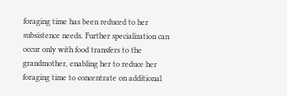foraging time has been reduced to her subsistence needs. Further specialization can occur only with food transfers to the grandmother, enabling her to reduce her foraging time to concentrate on additional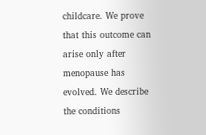childcare. We prove that this outcome can arise only after menopause has evolved. We describe the conditions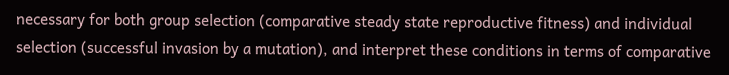necessary for both group selection (comparative steady state reproductive fitness) and individual selection (successful invasion by a mutation), and interpret these conditions in terms of comparative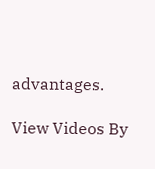advantages.

View Videos By